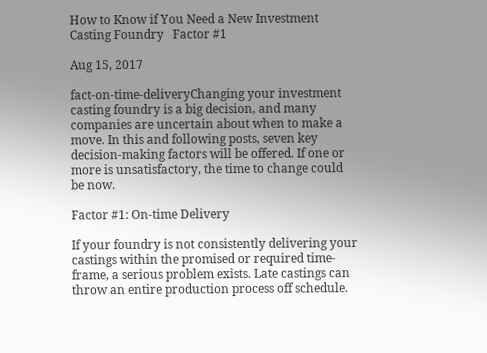How to Know if You Need a New Investment Casting Foundry   Factor #1

Aug 15, 2017

fact-on-time-deliveryChanging your investment casting foundry is a big decision, and many companies are uncertain about when to make a move. In this and following posts, seven key decision-making factors will be offered. If one or more is unsatisfactory, the time to change could be now.

Factor #1: On-time Delivery

If your foundry is not consistently delivering your castings within the promised or required time-frame, a serious problem exists. Late castings can throw an entire production process off schedule.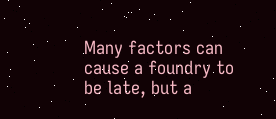Many factors can cause a foundry to be late, but a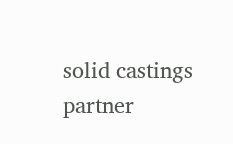solid castings partner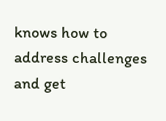knows how to address challenges and get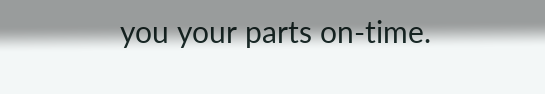you your parts on-time.